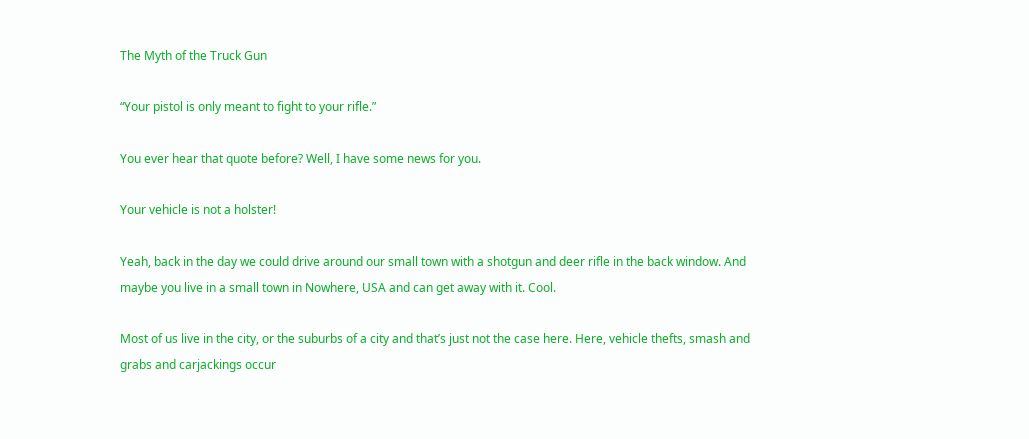The Myth of the Truck Gun

“Your pistol is only meant to fight to your rifle.”

You ever hear that quote before? Well, I have some news for you.

Your vehicle is not a holster!

Yeah, back in the day we could drive around our small town with a shotgun and deer rifle in the back window. And maybe you live in a small town in Nowhere, USA and can get away with it. Cool.

Most of us live in the city, or the suburbs of a city and that’s just not the case here. Here, vehicle thefts, smash and grabs and carjackings occur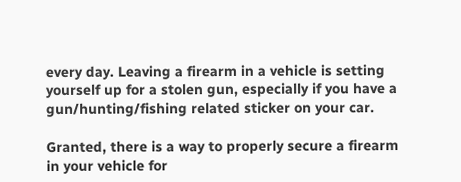every day. Leaving a firearm in a vehicle is setting yourself up for a stolen gun, especially if you have a gun/hunting/fishing related sticker on your car.

Granted, there is a way to properly secure a firearm in your vehicle for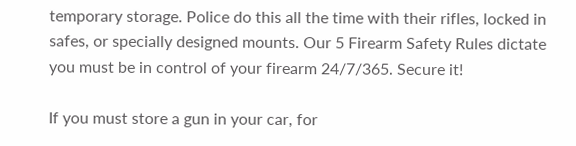temporary storage. Police do this all the time with their rifles, locked in safes, or specially designed mounts. Our 5 Firearm Safety Rules dictate you must be in control of your firearm 24/7/365. Secure it!

If you must store a gun in your car, for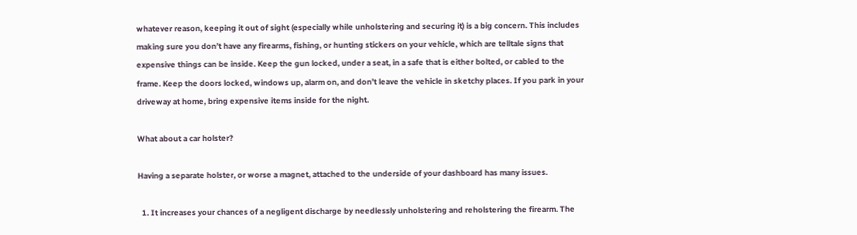whatever reason, keeping it out of sight (especially while unholstering and securing it) is a big concern. This includes making sure you don’t have any firearms, fishing, or hunting stickers on your vehicle, which are telltale signs that expensive things can be inside. Keep the gun locked, under a seat, in a safe that is either bolted, or cabled to the frame. Keep the doors locked, windows up, alarm on, and don’t leave the vehicle in sketchy places. If you park in your driveway at home, bring expensive items inside for the night.

What about a car holster?

Having a separate holster, or worse a magnet, attached to the underside of your dashboard has many issues.

  1. It increases your chances of a negligent discharge by needlessly unholstering and reholstering the firearm. The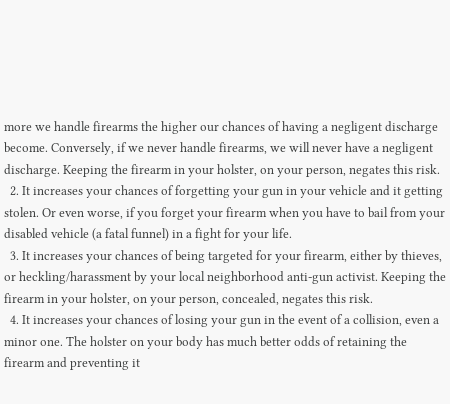more we handle firearms the higher our chances of having a negligent discharge become. Conversely, if we never handle firearms, we will never have a negligent discharge. Keeping the firearm in your holster, on your person, negates this risk.
  2. It increases your chances of forgetting your gun in your vehicle and it getting stolen. Or even worse, if you forget your firearm when you have to bail from your disabled vehicle (a fatal funnel) in a fight for your life.
  3. It increases your chances of being targeted for your firearm, either by thieves, or heckling/harassment by your local neighborhood anti-gun activist. Keeping the firearm in your holster, on your person, concealed, negates this risk.
  4. It increases your chances of losing your gun in the event of a collision, even a minor one. The holster on your body has much better odds of retaining the firearm and preventing it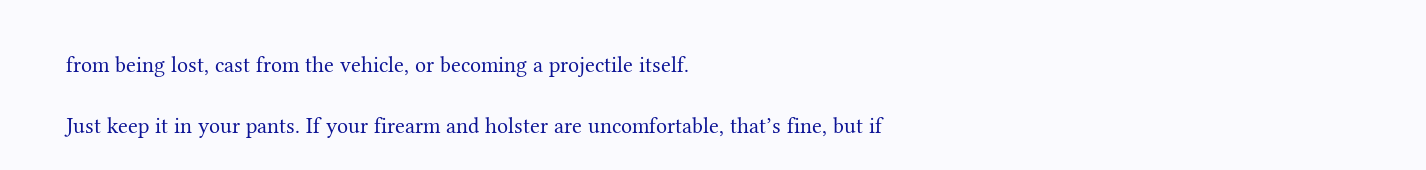from being lost, cast from the vehicle, or becoming a projectile itself.

Just keep it in your pants. If your firearm and holster are uncomfortable, that’s fine, but if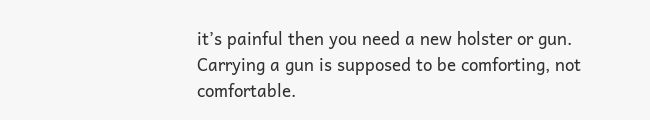it’s painful then you need a new holster or gun. Carrying a gun is supposed to be comforting, not comfortable.